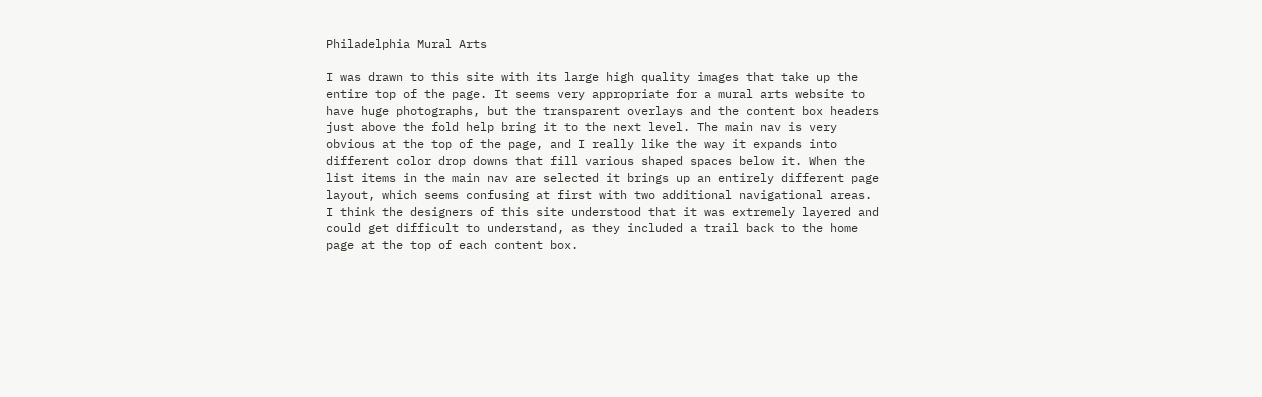Philadelphia Mural Arts

I was drawn to this site with its large high quality images that take up the entire top of the page. It seems very appropriate for a mural arts website to have huge photographs, but the transparent overlays and the content box headers just above the fold help bring it to the next level. The main nav is very obvious at the top of the page, and I really like the way it expands into different color drop downs that fill various shaped spaces below it. When the list items in the main nav are selected it brings up an entirely different page layout, which seems confusing at first with two additional navigational areas. I think the designers of this site understood that it was extremely layered and could get difficult to understand, as they included a trail back to the home page at the top of each content box.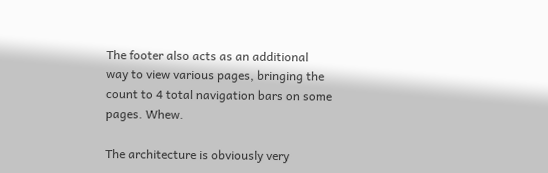The footer also acts as an additional way to view various pages, bringing the count to 4 total navigation bars on some pages. Whew.

The architecture is obviously very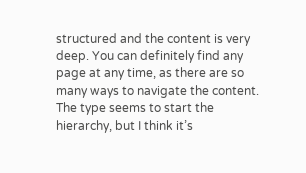structured and the content is very deep. You can definitely find any page at any time, as there are so many ways to navigate the content. The type seems to start the hierarchy, but I think it’s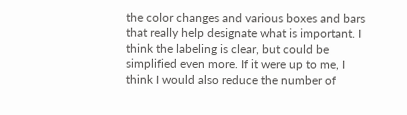the color changes and various boxes and bars that really help designate what is important. I think the labeling is clear, but could be simplified even more. If it were up to me, I think I would also reduce the number of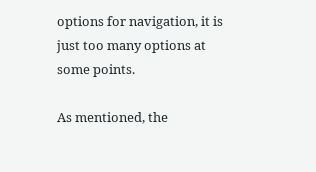options for navigation, it is just too many options at some points.

As mentioned, the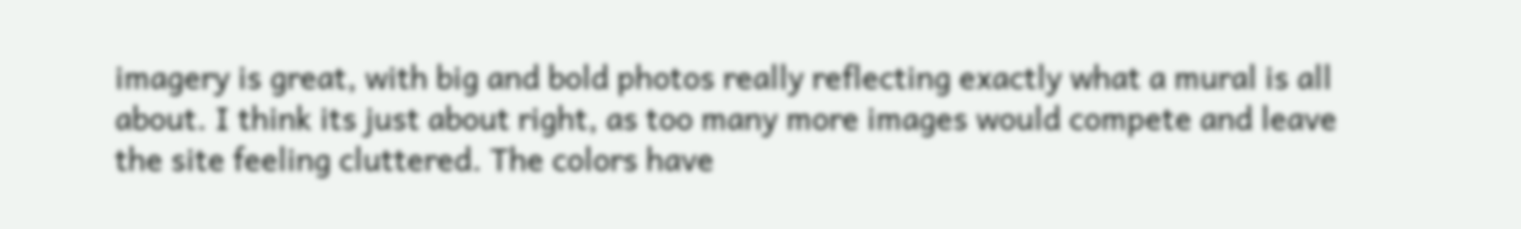imagery is great, with big and bold photos really reflecting exactly what a mural is all about. I think its just about right, as too many more images would compete and leave the site feeling cluttered. The colors have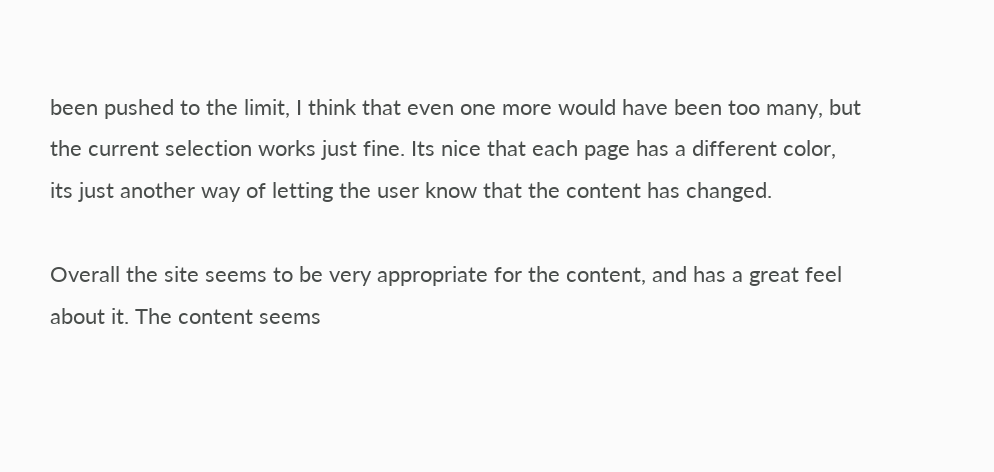been pushed to the limit, I think that even one more would have been too many, but the current selection works just fine. Its nice that each page has a different color, its just another way of letting the user know that the content has changed.

Overall the site seems to be very appropriate for the content, and has a great feel about it. The content seems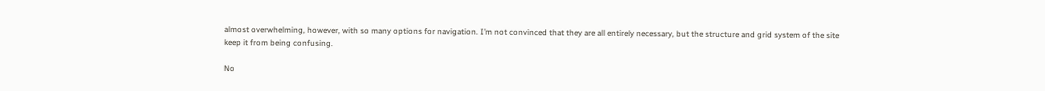almost overwhelming, however, with so many options for navigation. I’m not convinced that they are all entirely necessary, but the structure and grid system of the site keep it from being confusing.

No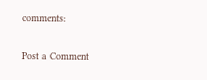comments:

Post a Comment